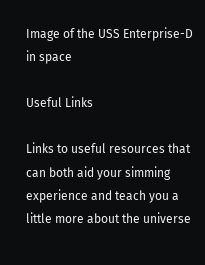Image of the USS Enterprise-D in space

Useful Links

Links to useful resources that can both aid your simming experience and teach you a little more about the universe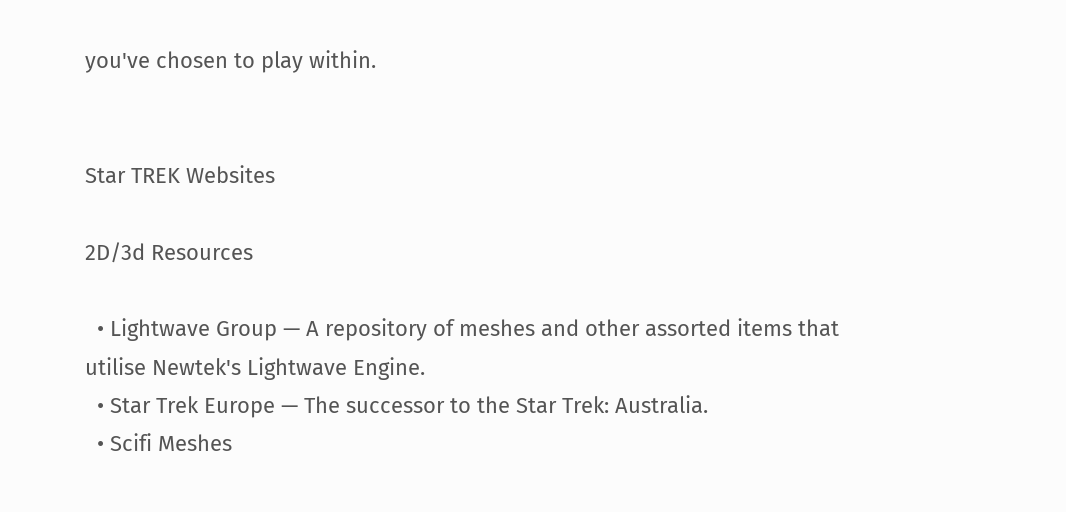you've chosen to play within.


Star TREK Websites

2D/3d Resources

  • Lightwave Group — A repository of meshes and other assorted items that utilise Newtek's Lightwave Engine.
  • Star Trek Europe — The successor to the Star Trek: Australia.
  • Scifi Meshes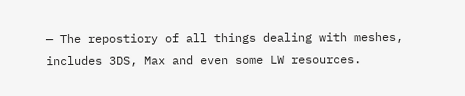— The repostiory of all things dealing with meshes, includes 3DS, Max and even some LW resources.